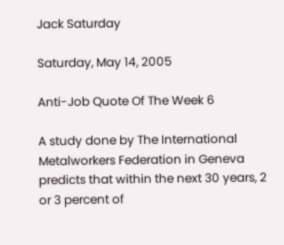Jack Saturday

Saturday, May 14, 2005

Anti-Job Quote Of The Week 6

A study done by The International Metalworkers Federation in Geneva predicts that within the next 30 years, 2 or 3 percent of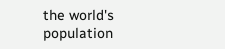the world's population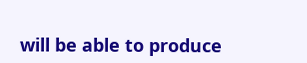will be able to produce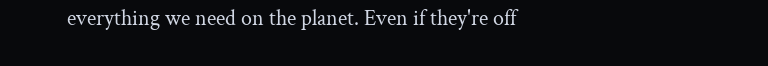everything we need on the planet. Even if they're off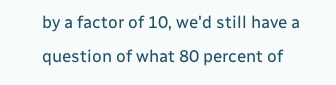by a factor of 10, we'd still have a question of what 80 percent of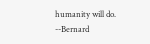humanity will do.
--Bernard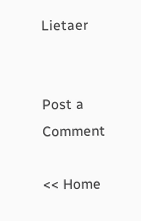Lietaer


Post a Comment

<< Home